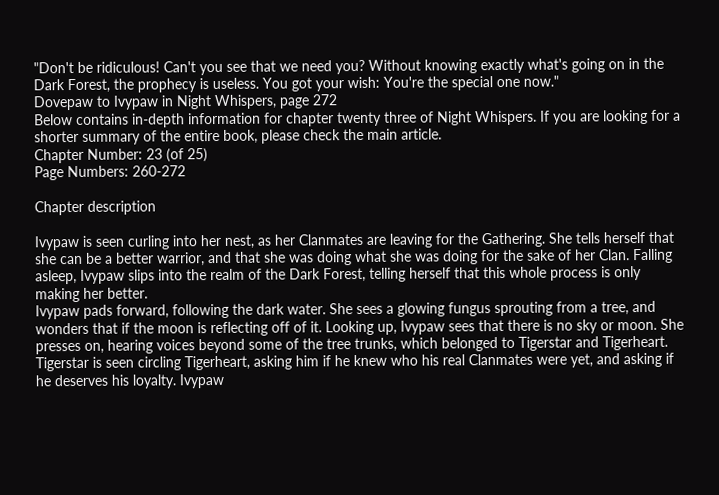"Don't be ridiculous! Can't you see that we need you? Without knowing exactly what's going on in the Dark Forest, the prophecy is useless. You got your wish: You're the special one now."
Dovepaw to Ivypaw in Night Whispers, page 272
Below contains in-depth information for chapter twenty three of Night Whispers. If you are looking for a shorter summary of the entire book, please check the main article.
Chapter Number: 23 (of 25)
Page Numbers: 260-272

Chapter description

Ivypaw is seen curling into her nest, as her Clanmates are leaving for the Gathering. She tells herself that she can be a better warrior, and that she was doing what she was doing for the sake of her Clan. Falling asleep, Ivypaw slips into the realm of the Dark Forest, telling herself that this whole process is only making her better.
Ivypaw pads forward, following the dark water. She sees a glowing fungus sprouting from a tree, and wonders that if the moon is reflecting off of it. Looking up, Ivypaw sees that there is no sky or moon. She presses on, hearing voices beyond some of the tree trunks, which belonged to Tigerstar and Tigerheart.
Tigerstar is seen circling Tigerheart, asking him if he knew who his real Clanmates were yet, and asking if he deserves his loyalty. Ivypaw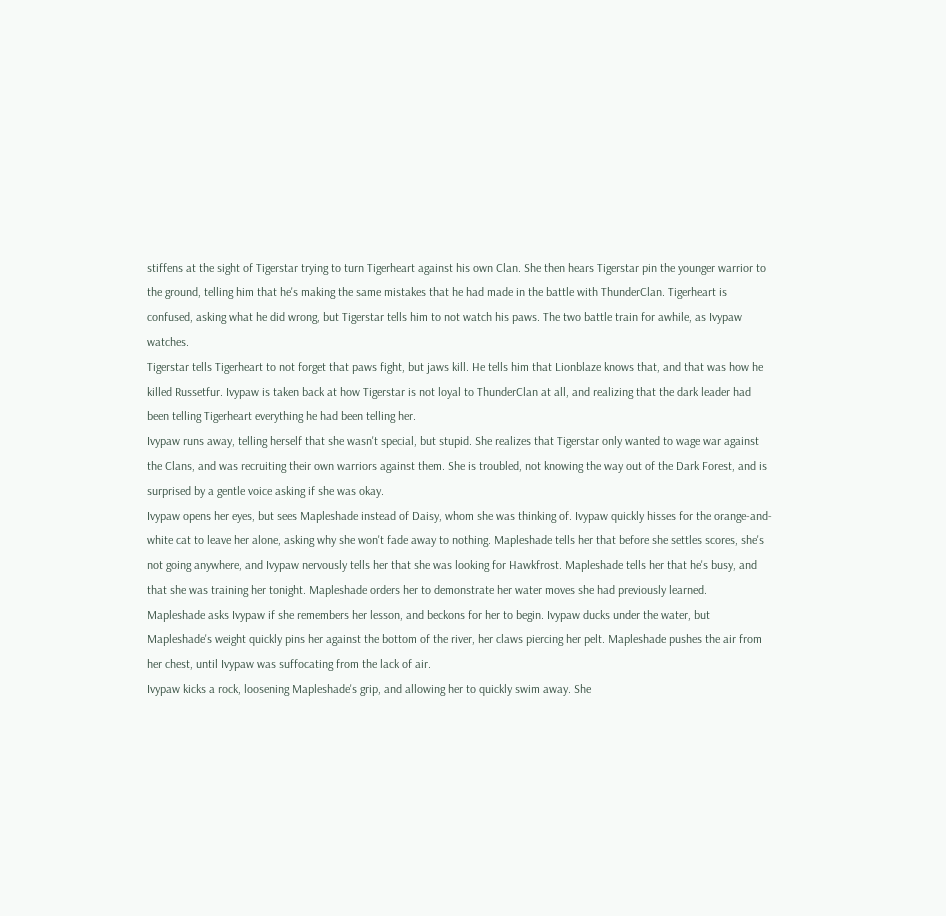stiffens at the sight of Tigerstar trying to turn Tigerheart against his own Clan. She then hears Tigerstar pin the younger warrior to the ground, telling him that he's making the same mistakes that he had made in the battle with ThunderClan. Tigerheart is confused, asking what he did wrong, but Tigerstar tells him to not watch his paws. The two battle train for awhile, as Ivypaw watches.
Tigerstar tells Tigerheart to not forget that paws fight, but jaws kill. He tells him that Lionblaze knows that, and that was how he killed Russetfur. Ivypaw is taken back at how Tigerstar is not loyal to ThunderClan at all, and realizing that the dark leader had been telling Tigerheart everything he had been telling her.
Ivypaw runs away, telling herself that she wasn't special, but stupid. She realizes that Tigerstar only wanted to wage war against the Clans, and was recruiting their own warriors against them. She is troubled, not knowing the way out of the Dark Forest, and is surprised by a gentle voice asking if she was okay.
Ivypaw opens her eyes, but sees Mapleshade instead of Daisy, whom she was thinking of. Ivypaw quickly hisses for the orange-and-white cat to leave her alone, asking why she won't fade away to nothing. Mapleshade tells her that before she settles scores, she's not going anywhere, and Ivypaw nervously tells her that she was looking for Hawkfrost. Mapleshade tells her that he's busy, and that she was training her tonight. Mapleshade orders her to demonstrate her water moves she had previously learned.
Mapleshade asks Ivypaw if she remembers her lesson, and beckons for her to begin. Ivypaw ducks under the water, but Mapleshade's weight quickly pins her against the bottom of the river, her claws piercing her pelt. Mapleshade pushes the air from her chest, until Ivypaw was suffocating from the lack of air.
Ivypaw kicks a rock, loosening Mapleshade's grip, and allowing her to quickly swim away. She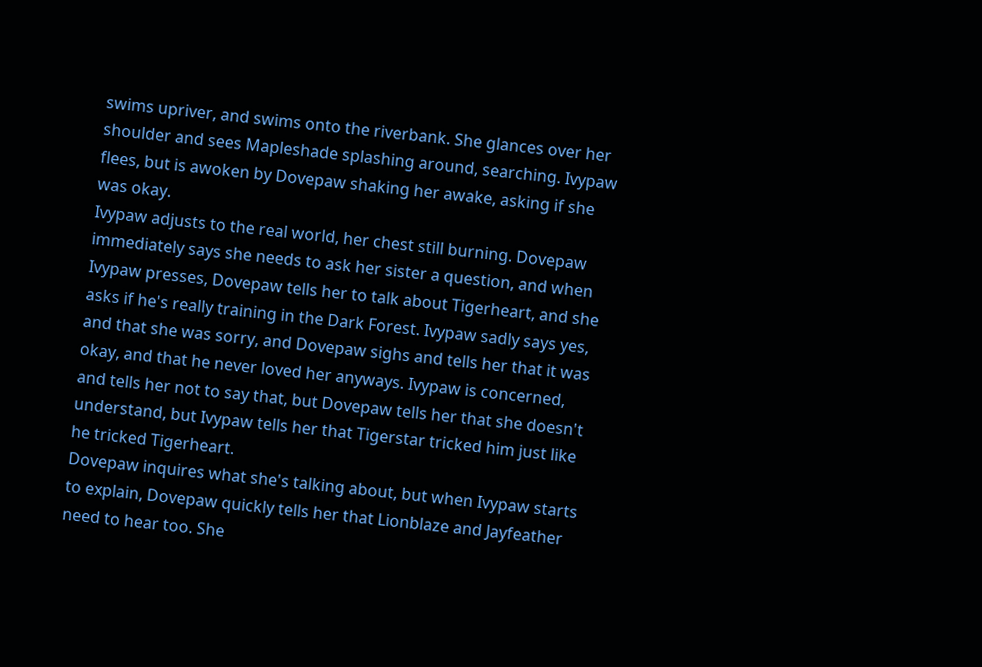swims upriver, and swims onto the riverbank. She glances over her shoulder and sees Mapleshade splashing around, searching. Ivypaw flees, but is awoken by Dovepaw shaking her awake, asking if she was okay.
Ivypaw adjusts to the real world, her chest still burning. Dovepaw immediately says she needs to ask her sister a question, and when Ivypaw presses, Dovepaw tells her to talk about Tigerheart, and she asks if he's really training in the Dark Forest. Ivypaw sadly says yes, and that she was sorry, and Dovepaw sighs and tells her that it was okay, and that he never loved her anyways. Ivypaw is concerned, and tells her not to say that, but Dovepaw tells her that she doesn't understand, but Ivypaw tells her that Tigerstar tricked him just like he tricked Tigerheart.
Dovepaw inquires what she's talking about, but when Ivypaw starts to explain, Dovepaw quickly tells her that Lionblaze and Jayfeather need to hear too. She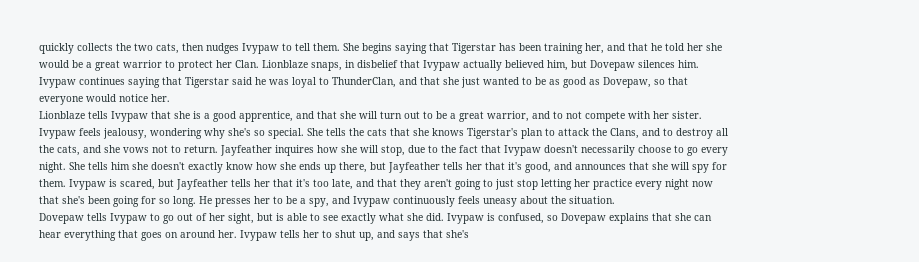quickly collects the two cats, then nudges Ivypaw to tell them. She begins saying that Tigerstar has been training her, and that he told her she would be a great warrior to protect her Clan. Lionblaze snaps, in disbelief that Ivypaw actually believed him, but Dovepaw silences him. Ivypaw continues saying that Tigerstar said he was loyal to ThunderClan, and that she just wanted to be as good as Dovepaw, so that everyone would notice her.
Lionblaze tells Ivypaw that she is a good apprentice, and that she will turn out to be a great warrior, and to not compete with her sister. Ivypaw feels jealousy, wondering why she's so special. She tells the cats that she knows Tigerstar's plan to attack the Clans, and to destroy all the cats, and she vows not to return. Jayfeather inquires how she will stop, due to the fact that Ivypaw doesn't necessarily choose to go every night. She tells him she doesn't exactly know how she ends up there, but Jayfeather tells her that it's good, and announces that she will spy for them. Ivypaw is scared, but Jayfeather tells her that it's too late, and that they aren't going to just stop letting her practice every night now that she's been going for so long. He presses her to be a spy, and Ivypaw continuously feels uneasy about the situation.
Dovepaw tells Ivypaw to go out of her sight, but is able to see exactly what she did. Ivypaw is confused, so Dovepaw explains that she can hear everything that goes on around her. Ivypaw tells her to shut up, and says that she's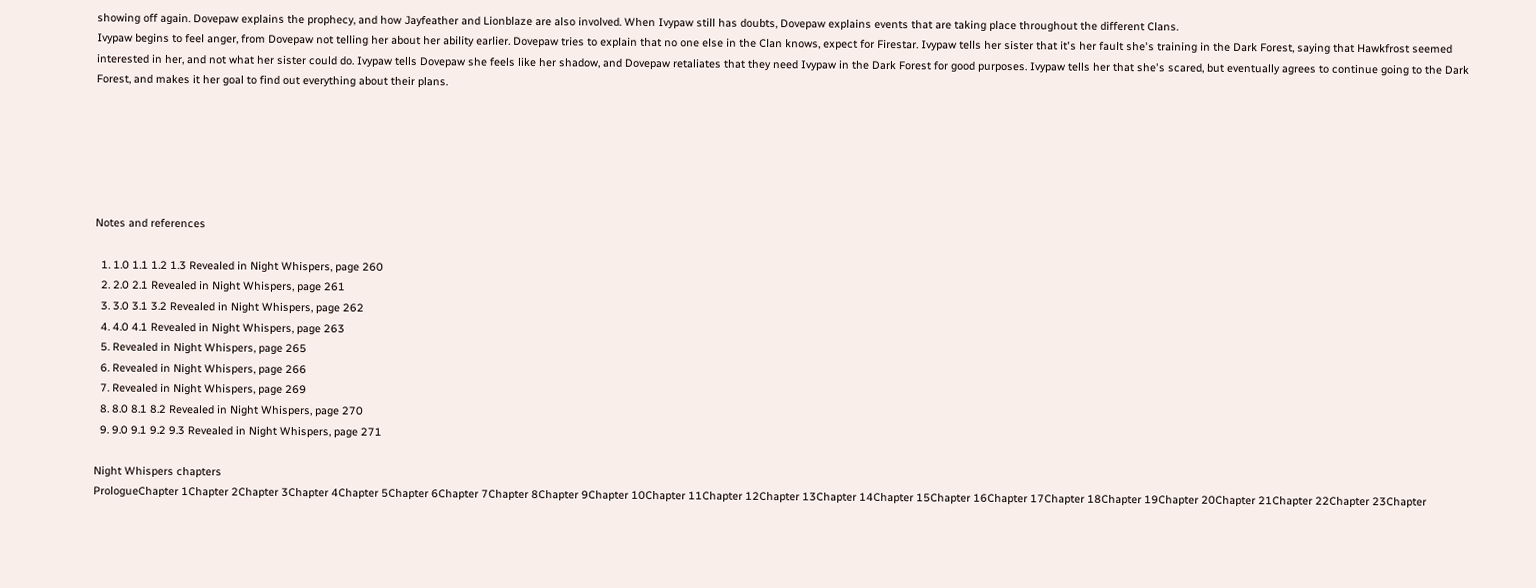showing off again. Dovepaw explains the prophecy, and how Jayfeather and Lionblaze are also involved. When Ivypaw still has doubts, Dovepaw explains events that are taking place throughout the different Clans.
Ivypaw begins to feel anger, from Dovepaw not telling her about her ability earlier. Dovepaw tries to explain that no one else in the Clan knows, expect for Firestar. Ivypaw tells her sister that it's her fault she's training in the Dark Forest, saying that Hawkfrost seemed interested in her, and not what her sister could do. Ivypaw tells Dovepaw she feels like her shadow, and Dovepaw retaliates that they need Ivypaw in the Dark Forest for good purposes. Ivypaw tells her that she's scared, but eventually agrees to continue going to the Dark Forest, and makes it her goal to find out everything about their plans.






Notes and references

  1. 1.0 1.1 1.2 1.3 Revealed in Night Whispers, page 260
  2. 2.0 2.1 Revealed in Night Whispers, page 261
  3. 3.0 3.1 3.2 Revealed in Night Whispers, page 262
  4. 4.0 4.1 Revealed in Night Whispers, page 263
  5. Revealed in Night Whispers, page 265
  6. Revealed in Night Whispers, page 266
  7. Revealed in Night Whispers, page 269
  8. 8.0 8.1 8.2 Revealed in Night Whispers, page 270
  9. 9.0 9.1 9.2 9.3 Revealed in Night Whispers, page 271

Night Whispers chapters
PrologueChapter 1Chapter 2Chapter 3Chapter 4Chapter 5Chapter 6Chapter 7Chapter 8Chapter 9Chapter 10Chapter 11Chapter 12Chapter 13Chapter 14Chapter 15Chapter 16Chapter 17Chapter 18Chapter 19Chapter 20Chapter 21Chapter 22Chapter 23Chapter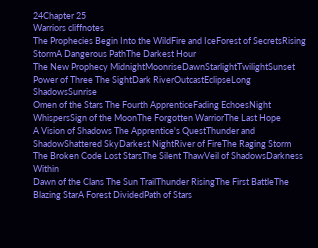24Chapter 25
Warriors cliffnotes
The Prophecies Begin Into the WildFire and IceForest of SecretsRising StormA Dangerous PathThe Darkest Hour
The New Prophecy MidnightMoonriseDawnStarlightTwilightSunset
Power of Three The SightDark RiverOutcastEclipseLong ShadowsSunrise
Omen of the Stars The Fourth ApprenticeFading EchoesNight WhispersSign of the MoonThe Forgotten WarriorThe Last Hope
A Vision of Shadows The Apprentice's QuestThunder and ShadowShattered SkyDarkest NightRiver of FireThe Raging Storm
The Broken Code Lost StarsThe Silent ThawVeil of ShadowsDarkness Within
Dawn of the Clans The Sun TrailThunder RisingThe First BattleThe Blazing StarA Forest DividedPath of Stars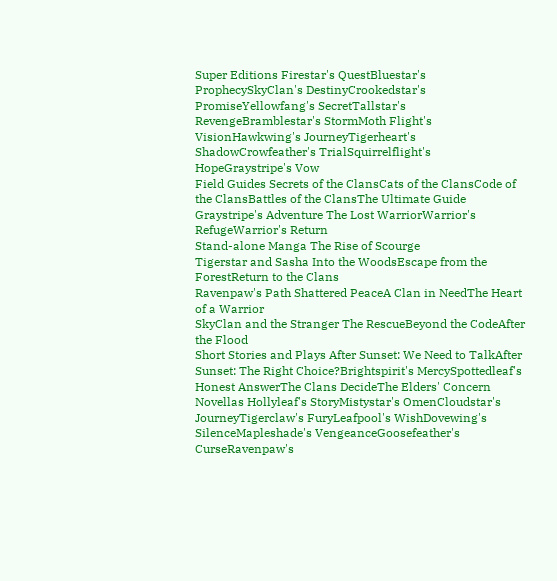Super Editions Firestar's QuestBluestar's ProphecySkyClan's DestinyCrookedstar's PromiseYellowfang's SecretTallstar's RevengeBramblestar's StormMoth Flight's VisionHawkwing's JourneyTigerheart's ShadowCrowfeather's TrialSquirrelflight's HopeGraystripe's Vow
Field Guides Secrets of the ClansCats of the ClansCode of the ClansBattles of the ClansThe Ultimate Guide
Graystripe's Adventure The Lost WarriorWarrior's RefugeWarrior's Return
Stand-alone Manga The Rise of Scourge
Tigerstar and Sasha Into the WoodsEscape from the ForestReturn to the Clans
Ravenpaw's Path Shattered PeaceA Clan in NeedThe Heart of a Warrior
SkyClan and the Stranger The RescueBeyond the CodeAfter the Flood
Short Stories and Plays After Sunset: We Need to TalkAfter Sunset: The Right Choice?Brightspirit's MercySpottedleaf's Honest AnswerThe Clans DecideThe Elders' Concern
Novellas Hollyleaf's StoryMistystar's OmenCloudstar's JourneyTigerclaw's FuryLeafpool's WishDovewing's SilenceMapleshade's VengeanceGoosefeather's CurseRavenpaw's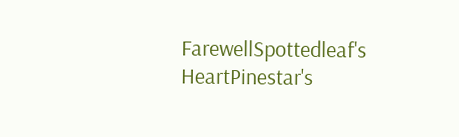FarewellSpottedleaf's HeartPinestar's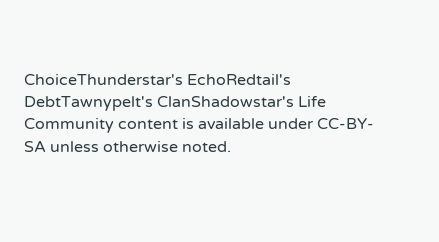ChoiceThunderstar's EchoRedtail's DebtTawnypelt's ClanShadowstar's Life
Community content is available under CC-BY-SA unless otherwise noted.